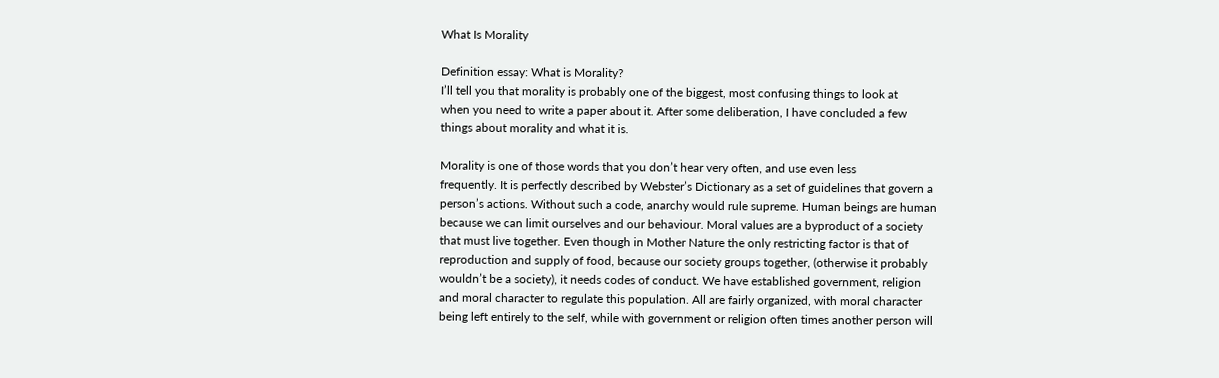What Is Morality

Definition essay: What is Morality?
I’ll tell you that morality is probably one of the biggest, most confusing things to look at
when you need to write a paper about it. After some deliberation, I have concluded a few
things about morality and what it is.

Morality is one of those words that you don’t hear very often, and use even less
frequently. It is perfectly described by Webster’s Dictionary as a set of guidelines that govern a
person’s actions. Without such a code, anarchy would rule supreme. Human beings are human
because we can limit ourselves and our behaviour. Moral values are a byproduct of a society
that must live together. Even though in Mother Nature the only restricting factor is that of
reproduction and supply of food, because our society groups together, (otherwise it probably
wouldn’t be a society), it needs codes of conduct. We have established government, religion
and moral character to regulate this population. All are fairly organized, with moral character
being left entirely to the self, while with government or religion often times another person will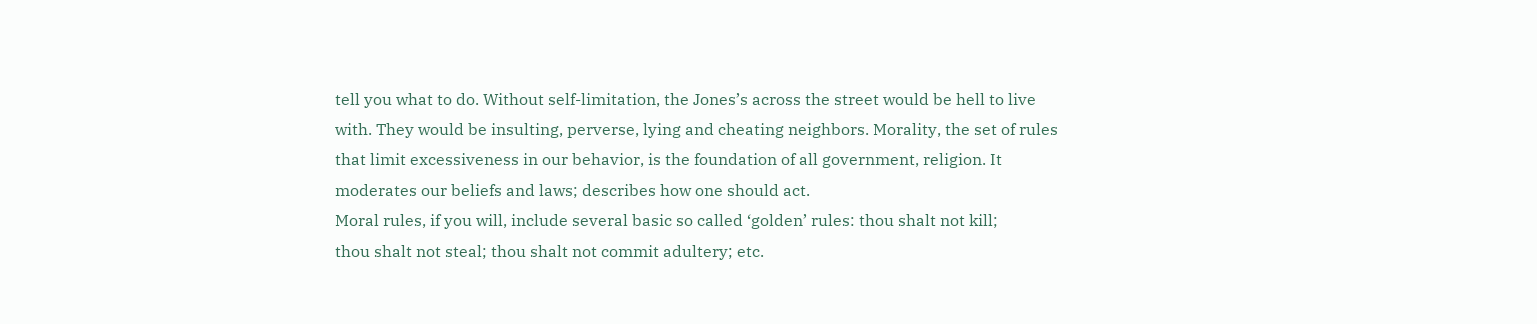tell you what to do. Without self-limitation, the Jones’s across the street would be hell to live
with. They would be insulting, perverse, lying and cheating neighbors. Morality, the set of rules
that limit excessiveness in our behavior, is the foundation of all government, religion. It
moderates our beliefs and laws; describes how one should act.
Moral rules, if you will, include several basic so called ‘golden’ rules: thou shalt not kill;
thou shalt not steal; thou shalt not commit adultery; etc.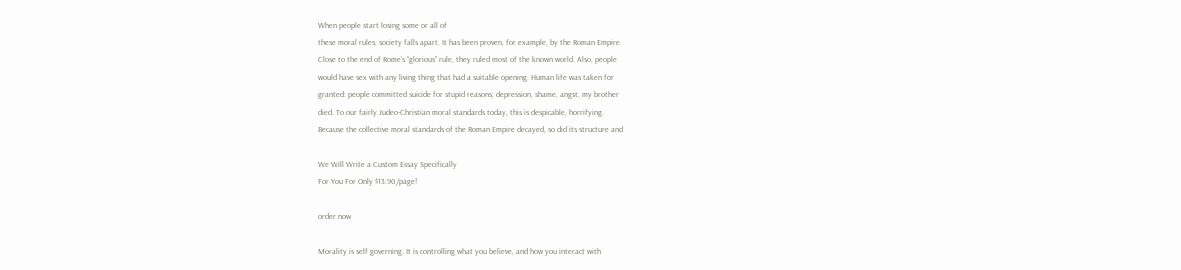When people start losing some or all of
these moral rules, society falls apart. It has been proven, for example, by the Roman Empire.
Close to the end of Rome’s “glorious” rule, they ruled most of the known world. Also, people
would have sex with any living thing that had a suitable opening. Human life was taken for
granted: people committed suicide for stupid reasons; depression, shame, angst, my brother
died. To our fairly Judeo-Christian moral standards today, this is despicable, horrifying.
Because the collective moral standards of the Roman Empire decayed, so did its structure and

We Will Write a Custom Essay Specifically
For You For Only $13.90/page!

order now

Morality is self governing. It is controlling what you believe, and how you interact with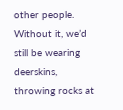other people. Without it, we’d still be wearing deerskins, throwing rocks at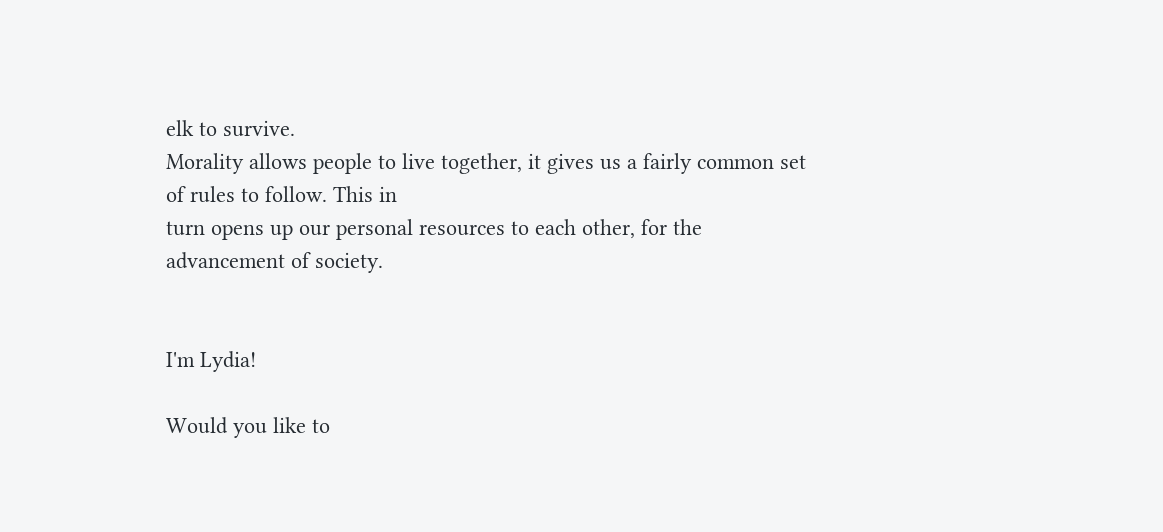elk to survive.
Morality allows people to live together, it gives us a fairly common set of rules to follow. This in
turn opens up our personal resources to each other, for the advancement of society.


I'm Lydia!

Would you like to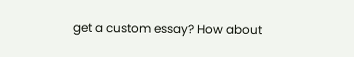get a custom essay? How about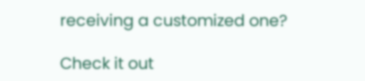receiving a customized one?

Check it out